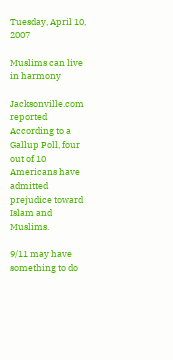Tuesday, April 10, 2007

Muslims can live in harmony

Jacksonville.com reported
According to a Gallup Poll, four out of 10 Americans have admitted prejudice toward Islam and Muslims.

9/11 may have something to do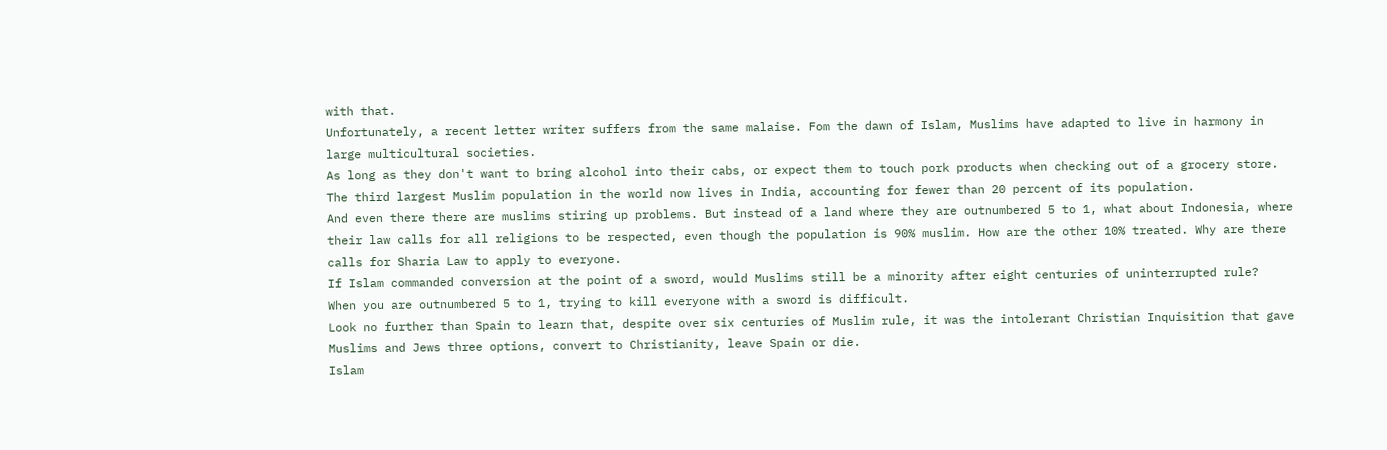with that.
Unfortunately, a recent letter writer suffers from the same malaise. Fom the dawn of Islam, Muslims have adapted to live in harmony in large multicultural societies.
As long as they don't want to bring alcohol into their cabs, or expect them to touch pork products when checking out of a grocery store.
The third largest Muslim population in the world now lives in India, accounting for fewer than 20 percent of its population.
And even there there are muslims stiring up problems. But instead of a land where they are outnumbered 5 to 1, what about Indonesia, where their law calls for all religions to be respected, even though the population is 90% muslim. How are the other 10% treated. Why are there calls for Sharia Law to apply to everyone.
If Islam commanded conversion at the point of a sword, would Muslims still be a minority after eight centuries of uninterrupted rule?
When you are outnumbered 5 to 1, trying to kill everyone with a sword is difficult.
Look no further than Spain to learn that, despite over six centuries of Muslim rule, it was the intolerant Christian Inquisition that gave Muslims and Jews three options, convert to Christianity, leave Spain or die.
Islam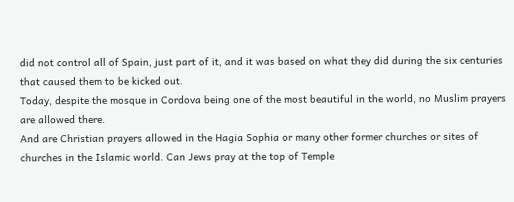did not control all of Spain, just part of it, and it was based on what they did during the six centuries that caused them to be kicked out.
Today, despite the mosque in Cordova being one of the most beautiful in the world, no Muslim prayers are allowed there.
And are Christian prayers allowed in the Hagia Sophia or many other former churches or sites of churches in the Islamic world. Can Jews pray at the top of Temple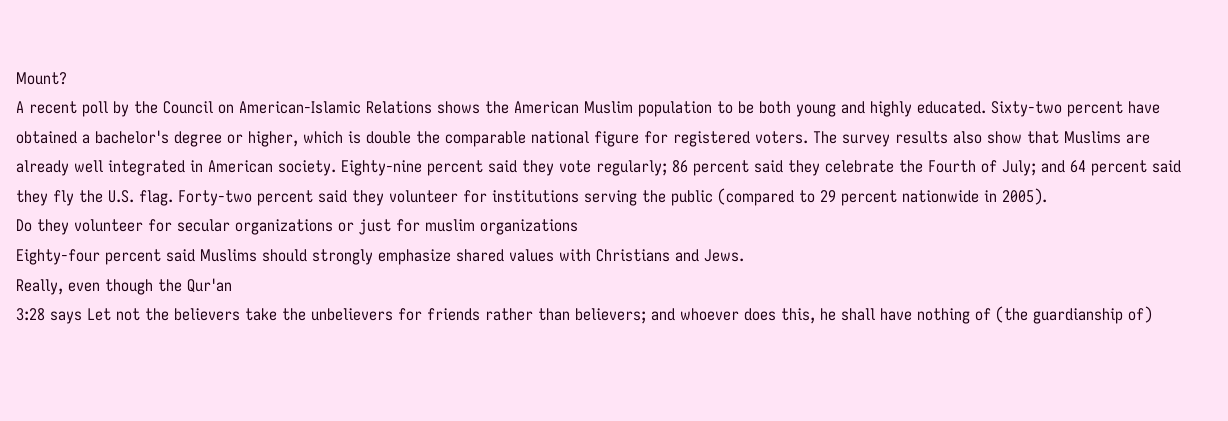Mount?
A recent poll by the Council on American-Islamic Relations shows the American Muslim population to be both young and highly educated. Sixty-two percent have obtained a bachelor's degree or higher, which is double the comparable national figure for registered voters. The survey results also show that Muslims are already well integrated in American society. Eighty-nine percent said they vote regularly; 86 percent said they celebrate the Fourth of July; and 64 percent said they fly the U.S. flag. Forty-two percent said they volunteer for institutions serving the public (compared to 29 percent nationwide in 2005).
Do they volunteer for secular organizations or just for muslim organizations
Eighty-four percent said Muslims should strongly emphasize shared values with Christians and Jews.
Really, even though the Qur'an
3:28 says Let not the believers take the unbelievers for friends rather than believers; and whoever does this, he shall have nothing of (the guardianship of)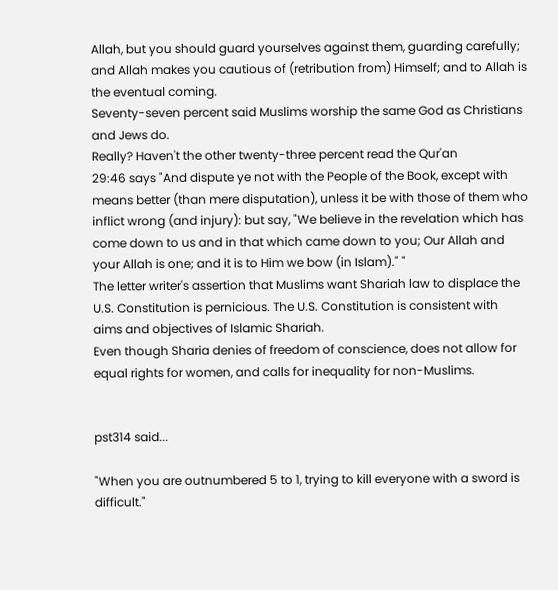Allah, but you should guard yourselves against them, guarding carefully; and Allah makes you cautious of (retribution from) Himself; and to Allah is the eventual coming.
Seventy-seven percent said Muslims worship the same God as Christians and Jews do.
Really? Haven't the other twenty-three percent read the Qur'an
29:46 says "And dispute ye not with the People of the Book, except with means better (than mere disputation), unless it be with those of them who inflict wrong (and injury): but say, "We believe in the revelation which has come down to us and in that which came down to you; Our Allah and your Allah is one; and it is to Him we bow (in Islam)." "
The letter writer's assertion that Muslims want Shariah law to displace the U.S. Constitution is pernicious. The U.S. Constitution is consistent with aims and objectives of Islamic Shariah.
Even though Sharia denies of freedom of conscience, does not allow for equal rights for women, and calls for inequality for non-Muslims.


pst314 said...

"When you are outnumbered 5 to 1, trying to kill everyone with a sword is difficult."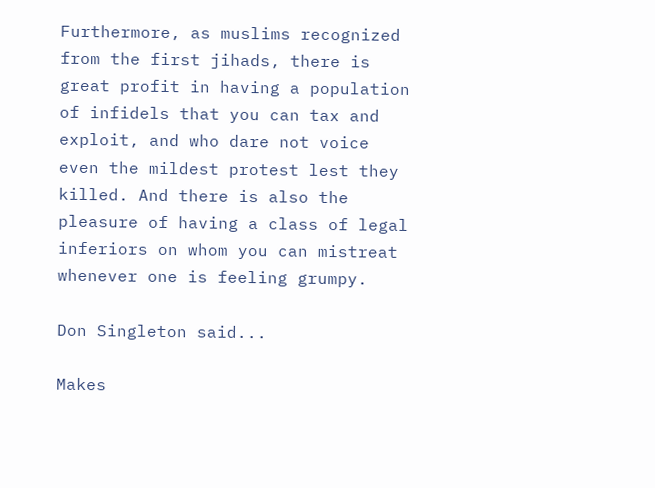Furthermore, as muslims recognized from the first jihads, there is great profit in having a population of infidels that you can tax and exploit, and who dare not voice even the mildest protest lest they killed. And there is also the pleasure of having a class of legal inferiors on whom you can mistreat whenever one is feeling grumpy.

Don Singleton said...

Makes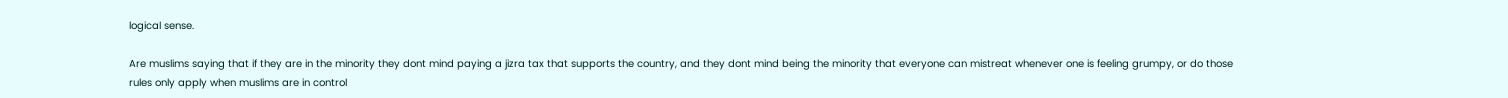logical sense.

Are muslims saying that if they are in the minority they dont mind paying a jizra tax that supports the country, and they dont mind being the minority that everyone can mistreat whenever one is feeling grumpy, or do those rules only apply when muslims are in control